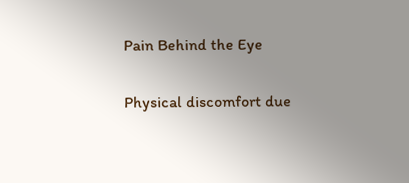Pain Behind the Eye

Physical discomfort due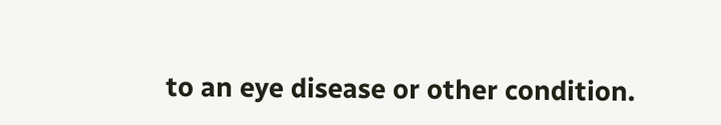to an eye disease or other condition.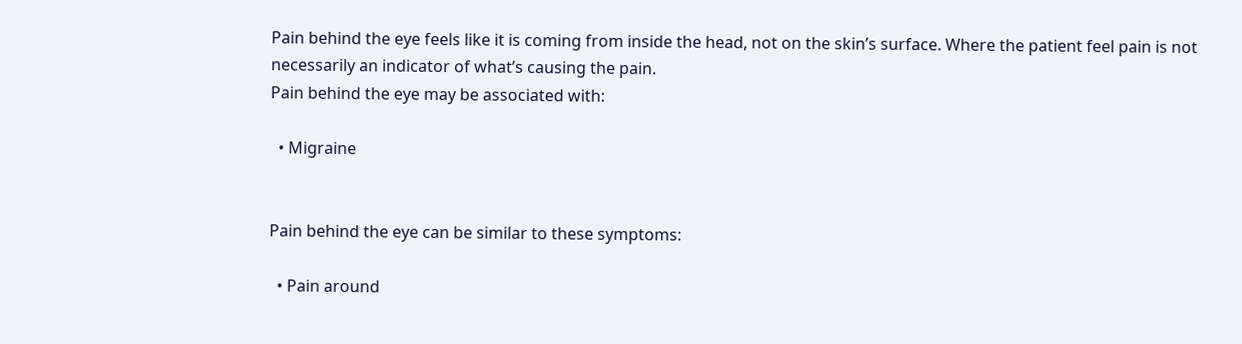Pain behind the eye feels like it is coming from inside the head, not on the skin’s surface. Where the patient feel pain is not necessarily an indicator of what’s causing the pain.
Pain behind the eye may be associated with:

  • Migraine


Pain behind the eye can be similar to these symptoms:

  • Pain around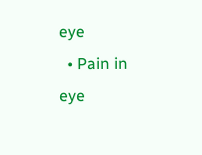eye
  • Pain in eye